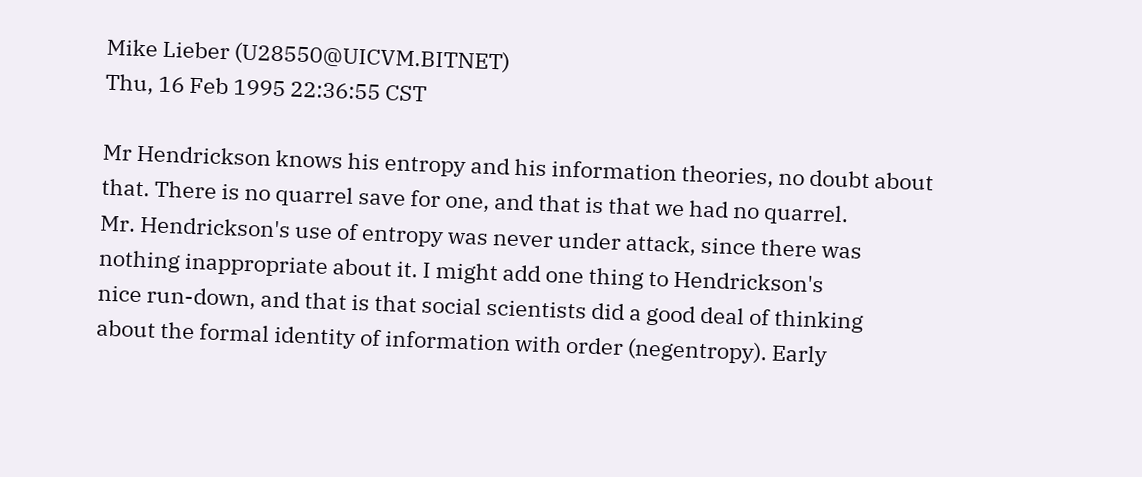Mike Lieber (U28550@UICVM.BITNET)
Thu, 16 Feb 1995 22:36:55 CST

Mr Hendrickson knows his entropy and his information theories, no doubt about
that. There is no quarrel save for one, and that is that we had no quarrel.
Mr. Hendrickson's use of entropy was never under attack, since there was
nothing inappropriate about it. I might add one thing to Hendrickson's
nice run-down, and that is that social scientists did a good deal of thinking
about the formal identity of information with order (negentropy). Early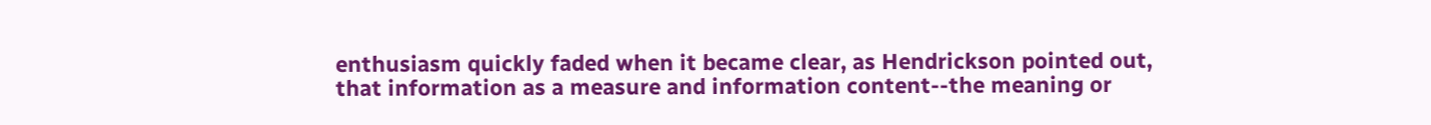enthusiasm quickly faded when it became clear, as Hendrickson pointed out,
that information as a measure and information content--the meaning or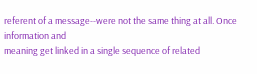referent of a message--were not the same thing at all. Once information and
meaning get linked in a single sequence of related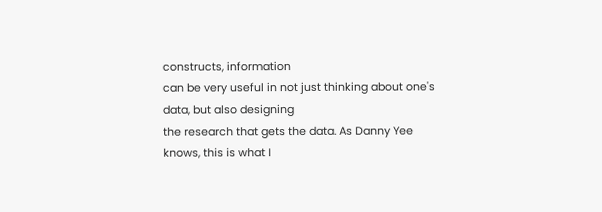constructs, information
can be very useful in not just thinking about one's data, but also designing
the research that gets the data. As Danny Yee knows, this is what I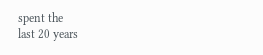spent the
last 20 years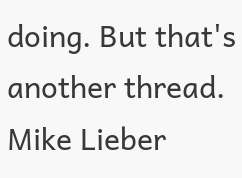doing. But that's another thread.
Mike Lieber